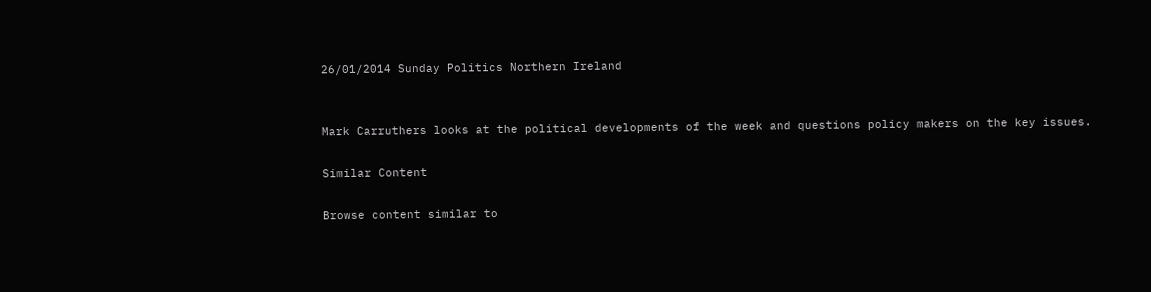26/01/2014 Sunday Politics Northern Ireland


Mark Carruthers looks at the political developments of the week and questions policy makers on the key issues.

Similar Content

Browse content similar to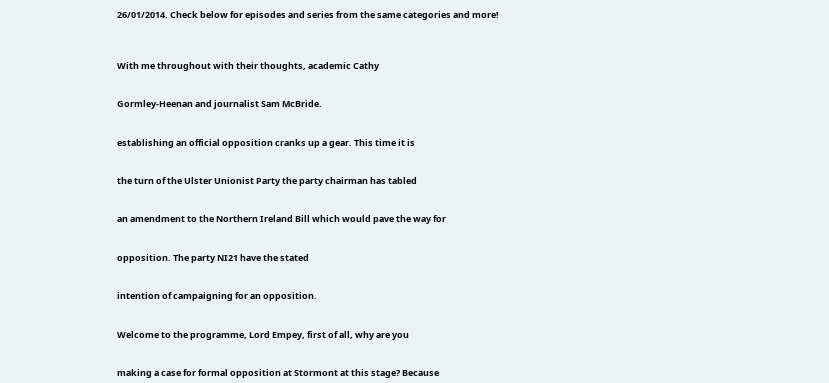26/01/2014. Check below for episodes and series from the same categories and more!



With me throughout with their thoughts, academic Cathy


Gormley-Heenan and journalist Sam McBride.


establishing an official opposition cranks up a gear. This time it is


the turn of the Ulster Unionist Party the party chairman has tabled


an amendment to the Northern Ireland Bill which would pave the way for


opposition. The party NI21 have the stated


intention of campaigning for an opposition.


Welcome to the programme, Lord Empey, first of all, why are you


making a case for formal opposition at Stormont at this stage? Because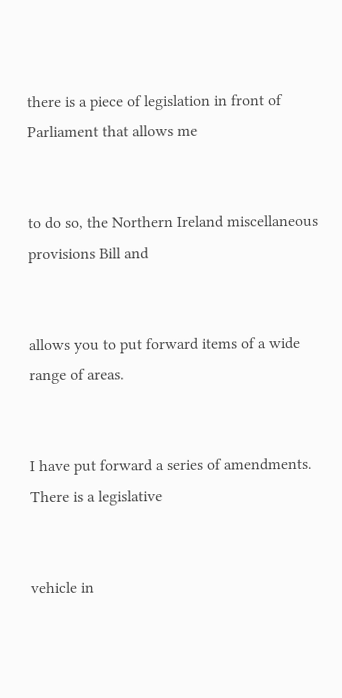there is a piece of legislation in front of Parliament that allows me


to do so, the Northern Ireland miscellaneous provisions Bill and


allows you to put forward items of a wide range of areas.


I have put forward a series of amendments. There is a legislative


vehicle in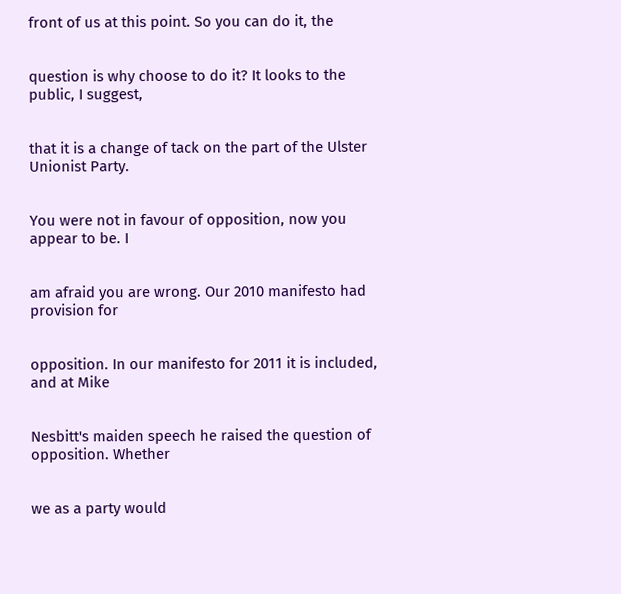front of us at this point. So you can do it, the


question is why choose to do it? It looks to the public, I suggest,


that it is a change of tack on the part of the Ulster Unionist Party.


You were not in favour of opposition, now you appear to be. I


am afraid you are wrong. Our 2010 manifesto had provision for


opposition. In our manifesto for 2011 it is included, and at Mike


Nesbitt's maiden speech he raised the question of opposition. Whether


we as a party would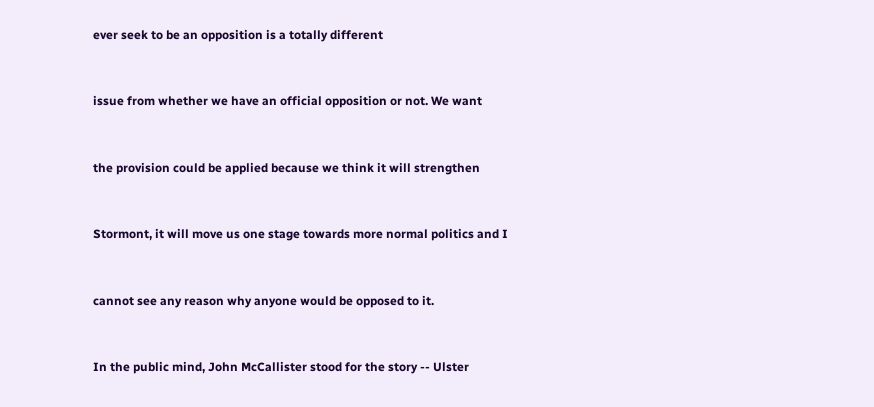ever seek to be an opposition is a totally different


issue from whether we have an official opposition or not. We want


the provision could be applied because we think it will strengthen


Stormont, it will move us one stage towards more normal politics and I


cannot see any reason why anyone would be opposed to it.


In the public mind, John McCallister stood for the story -- Ulster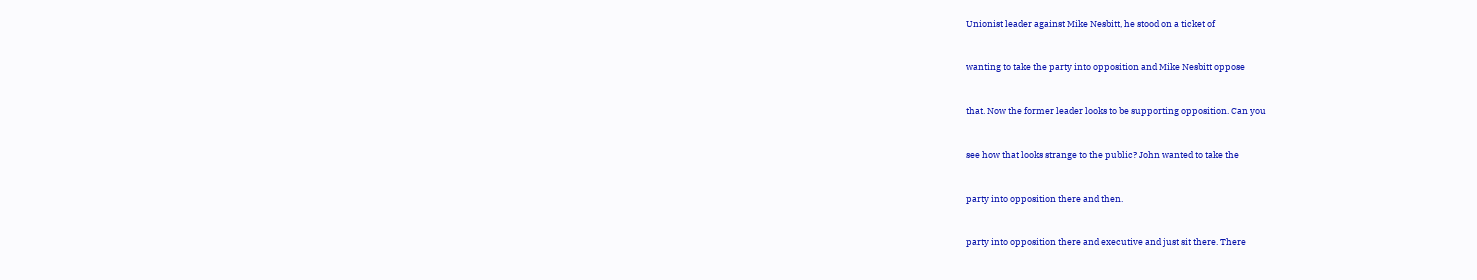Unionist leader against Mike Nesbitt, he stood on a ticket of


wanting to take the party into opposition and Mike Nesbitt oppose


that. Now the former leader looks to be supporting opposition. Can you


see how that looks strange to the public? John wanted to take the


party into opposition there and then.


party into opposition there and executive and just sit there. There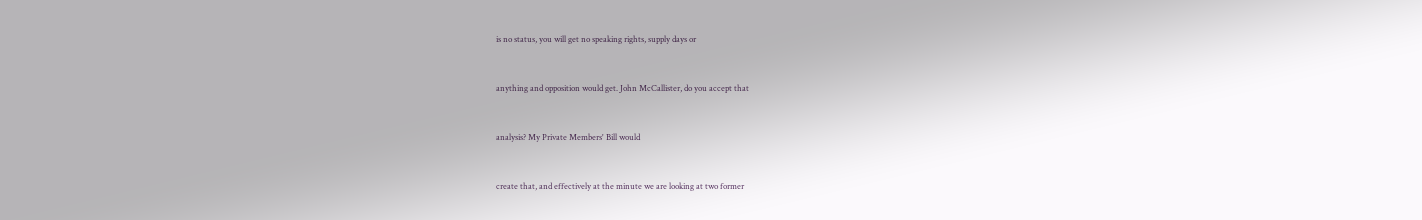is no status, you will get no speaking rights, supply days or


anything and opposition would get. John McCallister, do you accept that


analysis? My Private Members' Bill would


create that, and effectively at the minute we are looking at two former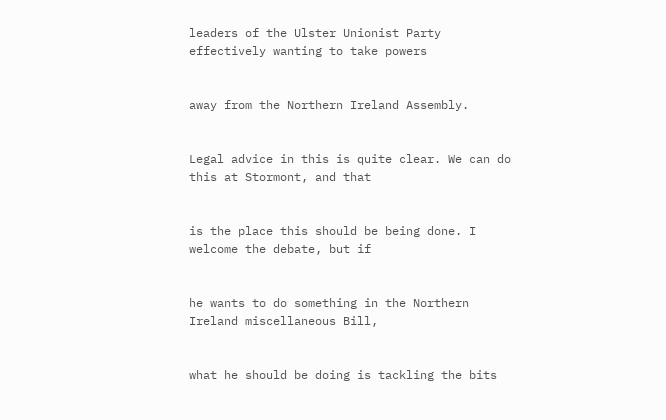leaders of the Ulster Unionist Party effectively wanting to take powers


away from the Northern Ireland Assembly.


Legal advice in this is quite clear. We can do this at Stormont, and that


is the place this should be being done. I welcome the debate, but if


he wants to do something in the Northern Ireland miscellaneous Bill,


what he should be doing is tackling the bits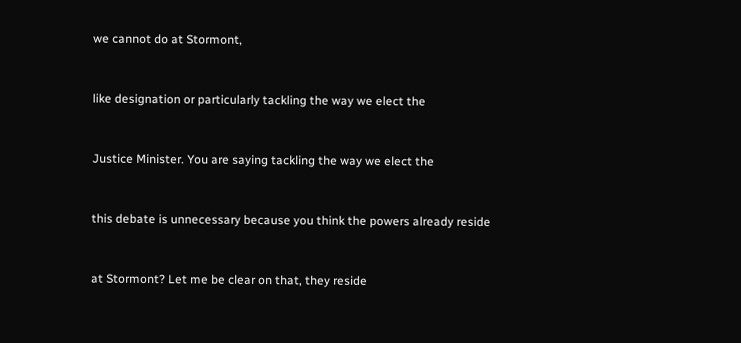we cannot do at Stormont,


like designation or particularly tackling the way we elect the


Justice Minister. You are saying tackling the way we elect the


this debate is unnecessary because you think the powers already reside


at Stormont? Let me be clear on that, they reside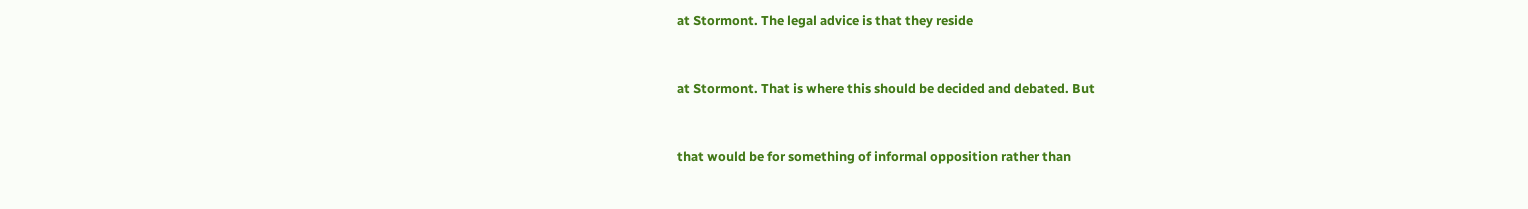at Stormont. The legal advice is that they reside


at Stormont. That is where this should be decided and debated. But


that would be for something of informal opposition rather than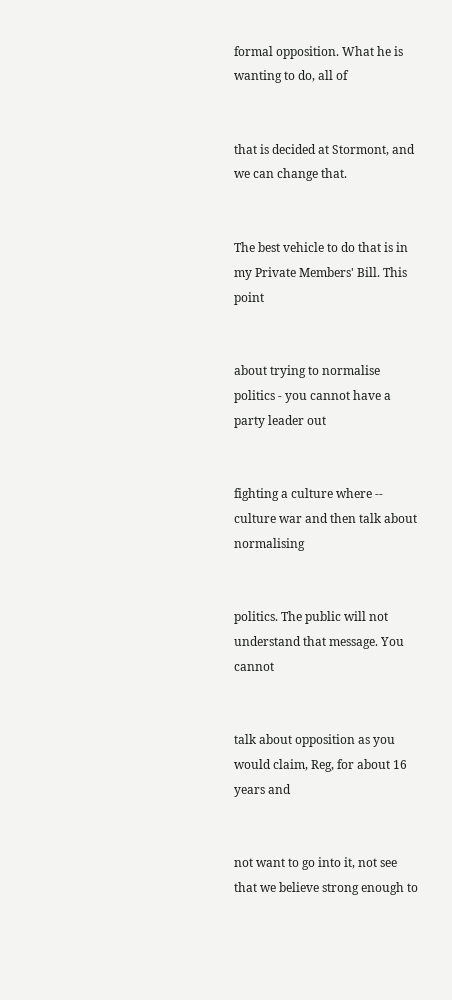formal opposition. What he is wanting to do, all of


that is decided at Stormont, and we can change that.


The best vehicle to do that is in my Private Members' Bill. This point


about trying to normalise politics - you cannot have a party leader out


fighting a culture where -- culture war and then talk about normalising


politics. The public will not understand that message. You cannot


talk about opposition as you would claim, Reg, for about 16 years and


not want to go into it, not see that we believe strong enough to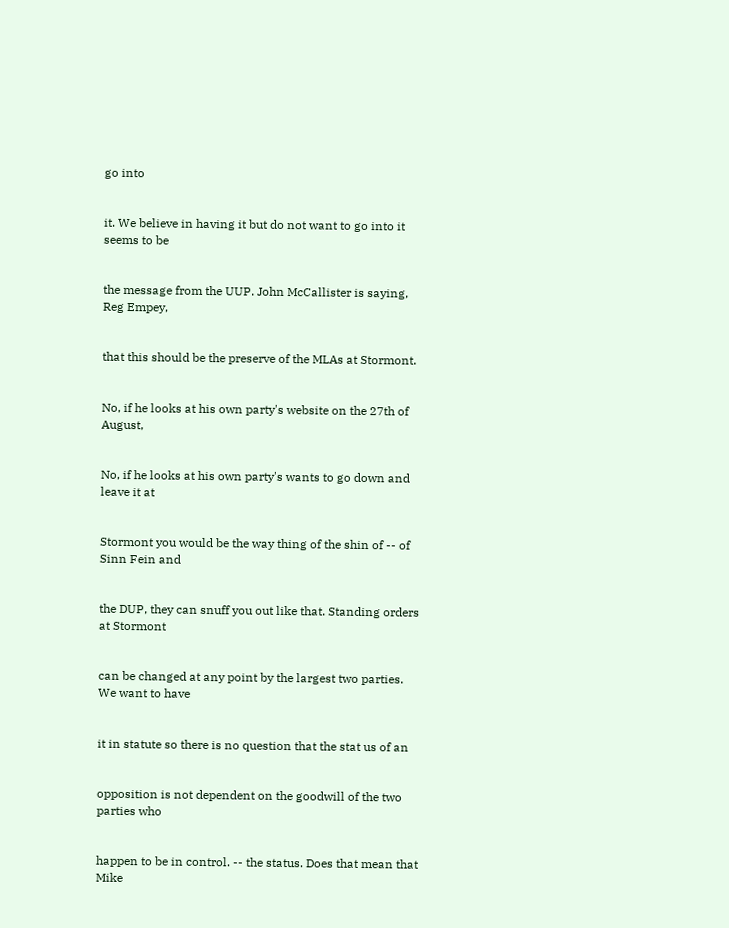go into


it. We believe in having it but do not want to go into it seems to be


the message from the UUP. John McCallister is saying, Reg Empey,


that this should be the preserve of the MLAs at Stormont.


No, if he looks at his own party's website on the 27th of August,


No, if he looks at his own party's wants to go down and leave it at


Stormont you would be the way thing of the shin of -- of Sinn Fein and


the DUP, they can snuff you out like that. Standing orders at Stormont


can be changed at any point by the largest two parties. We want to have


it in statute so there is no question that the stat us of an


opposition is not dependent on the goodwill of the two parties who


happen to be in control. -- the status. Does that mean that Mike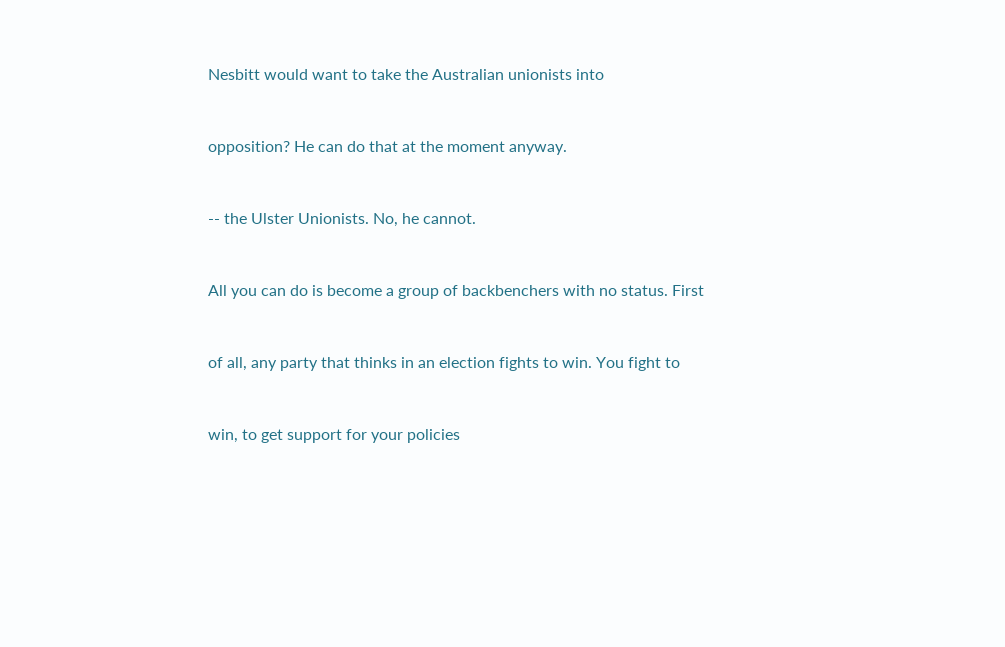Nesbitt would want to take the Australian unionists into


opposition? He can do that at the moment anyway.


-- the Ulster Unionists. No, he cannot.


All you can do is become a group of backbenchers with no status. First


of all, any party that thinks in an election fights to win. You fight to


win, to get support for your policies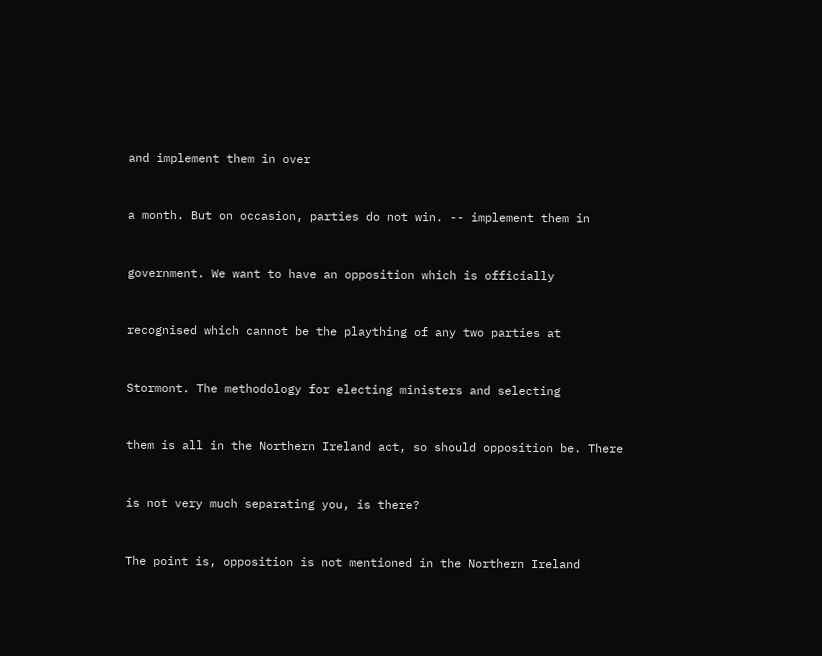and implement them in over


a month. But on occasion, parties do not win. -- implement them in


government. We want to have an opposition which is officially


recognised which cannot be the plaything of any two parties at


Stormont. The methodology for electing ministers and selecting


them is all in the Northern Ireland act, so should opposition be. There


is not very much separating you, is there?


The point is, opposition is not mentioned in the Northern Ireland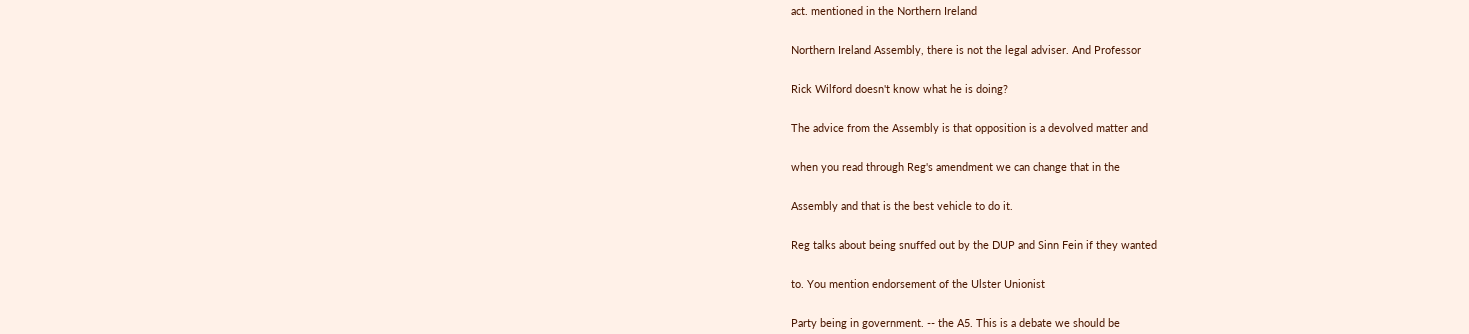act. mentioned in the Northern Ireland


Northern Ireland Assembly, there is not the legal adviser. And Professor


Rick Wilford doesn't know what he is doing?


The advice from the Assembly is that opposition is a devolved matter and


when you read through Reg's amendment we can change that in the


Assembly and that is the best vehicle to do it.


Reg talks about being snuffed out by the DUP and Sinn Fein if they wanted


to. You mention endorsement of the Ulster Unionist


Party being in government. -- the A5. This is a debate we should be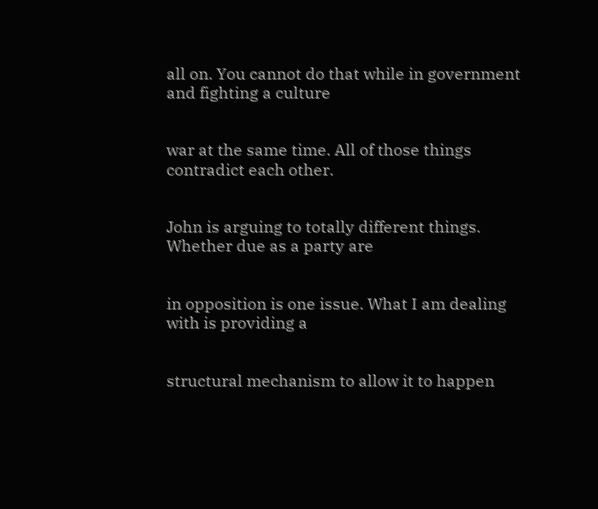all on. You cannot do that while in government and fighting a culture


war at the same time. All of those things contradict each other.


John is arguing to totally different things. Whether due as a party are


in opposition is one issue. What I am dealing with is providing a


structural mechanism to allow it to happen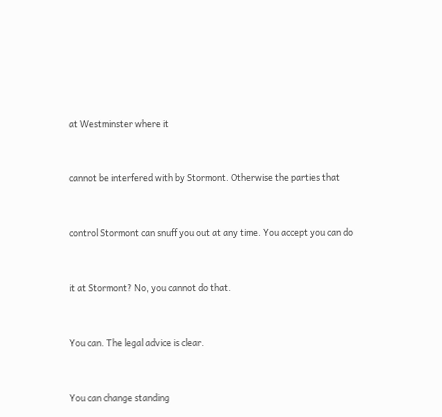at Westminster where it


cannot be interfered with by Stormont. Otherwise the parties that


control Stormont can snuff you out at any time. You accept you can do


it at Stormont? No, you cannot do that.


You can. The legal advice is clear.


You can change standing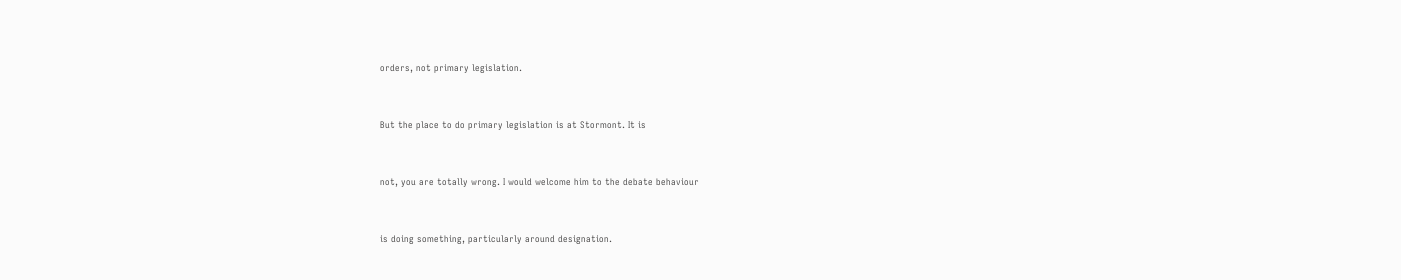orders, not primary legislation.


But the place to do primary legislation is at Stormont. It is


not, you are totally wrong. I would welcome him to the debate behaviour


is doing something, particularly around designation.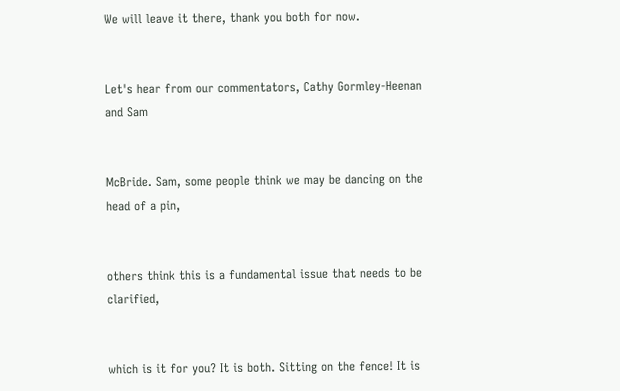We will leave it there, thank you both for now.


Let's hear from our commentators, Cathy Gormley-Heenan and Sam


McBride. Sam, some people think we may be dancing on the head of a pin,


others think this is a fundamental issue that needs to be clarified,


which is it for you? It is both. Sitting on the fence! It is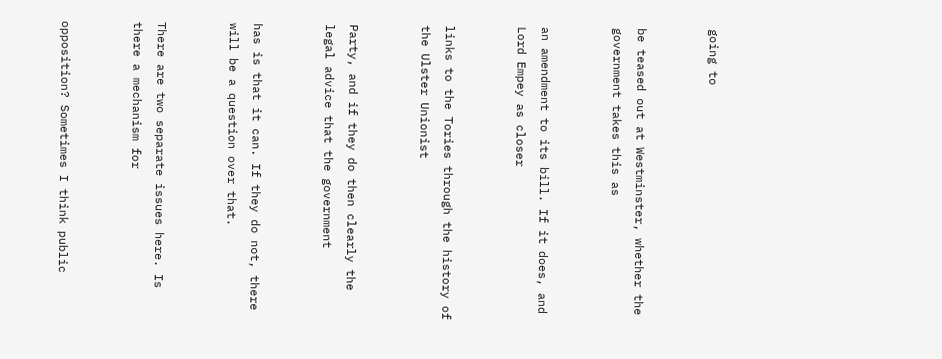going to


be teased out at Westminster, whether the government takes this as


an amendment to its bill. If it does, and Lord Empey as closer


links to the Tories through the history of the Ulster Unionist


Party, and if they do then clearly the legal advice that the government


has is that it can. If they do not, there will be a question over that.


There are two separate issues here. Is there a mechanism for


opposition? Sometimes I think public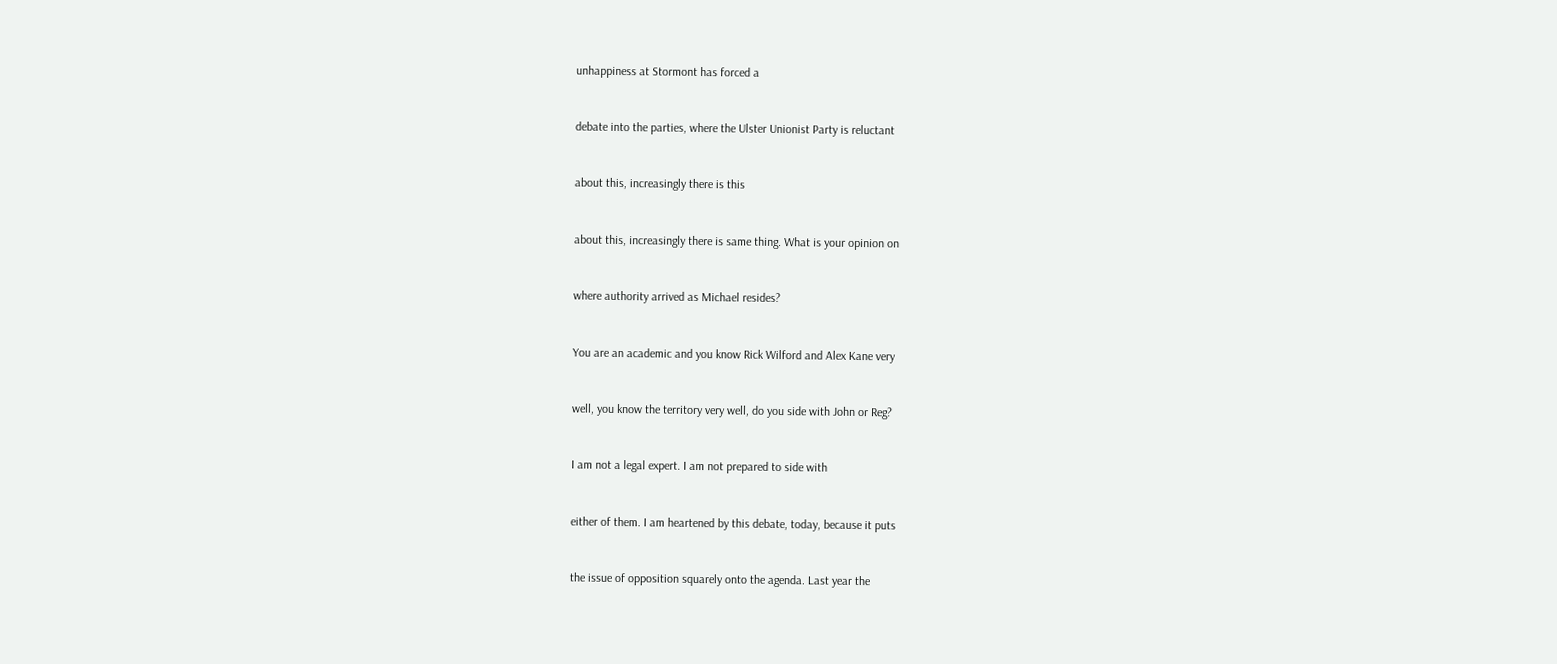unhappiness at Stormont has forced a


debate into the parties, where the Ulster Unionist Party is reluctant


about this, increasingly there is this


about this, increasingly there is same thing. What is your opinion on


where authority arrived as Michael resides?


You are an academic and you know Rick Wilford and Alex Kane very


well, you know the territory very well, do you side with John or Reg?


I am not a legal expert. I am not prepared to side with


either of them. I am heartened by this debate, today, because it puts


the issue of opposition squarely onto the agenda. Last year the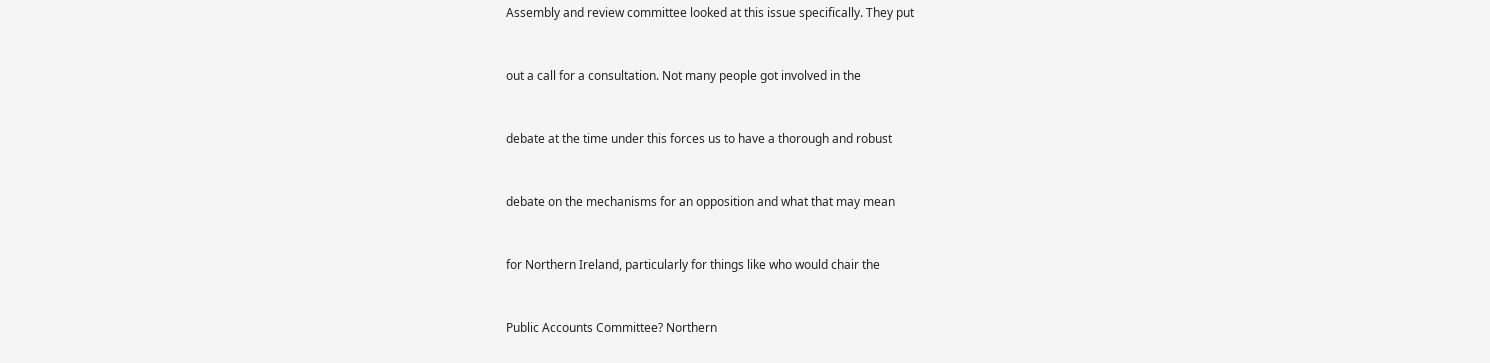Assembly and review committee looked at this issue specifically. They put


out a call for a consultation. Not many people got involved in the


debate at the time under this forces us to have a thorough and robust


debate on the mechanisms for an opposition and what that may mean


for Northern Ireland, particularly for things like who would chair the


Public Accounts Committee? Northern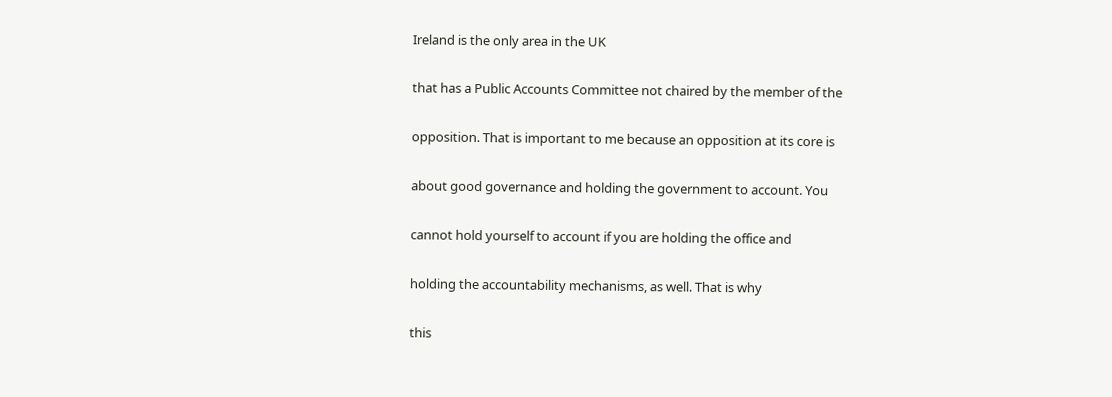Ireland is the only area in the UK


that has a Public Accounts Committee not chaired by the member of the


opposition. That is important to me because an opposition at its core is


about good governance and holding the government to account. You


cannot hold yourself to account if you are holding the office and


holding the accountability mechanisms, as well. That is why


this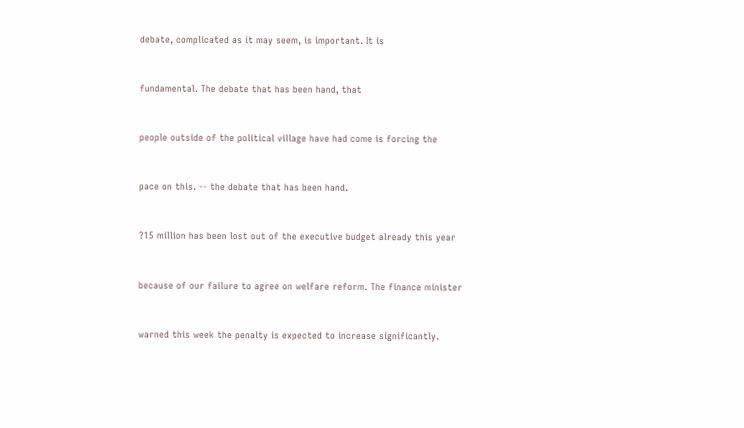debate, complicated as it may seem, is important. It is


fundamental. The debate that has been hand, that


people outside of the political village have had come is forcing the


pace on this. -- the debate that has been hand.


?15 million has been lost out of the executive budget already this year


because of our failure to agree on welfare reform. The finance minister


warned this week the penalty is expected to increase significantly.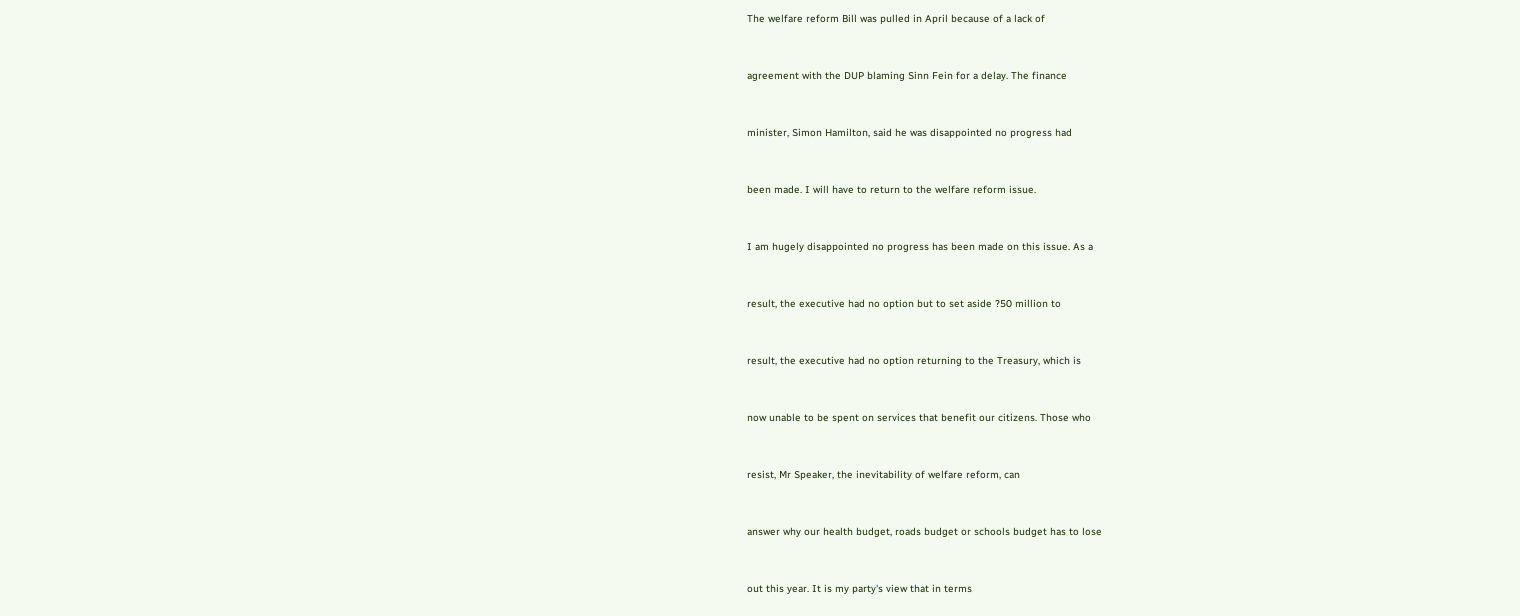The welfare reform Bill was pulled in April because of a lack of


agreement with the DUP blaming Sinn Fein for a delay. The finance


minister, Simon Hamilton, said he was disappointed no progress had


been made. I will have to return to the welfare reform issue.


I am hugely disappointed no progress has been made on this issue. As a


result, the executive had no option but to set aside ?50 million to


result, the executive had no option returning to the Treasury, which is


now unable to be spent on services that benefit our citizens. Those who


resist, Mr Speaker, the inevitability of welfare reform, can


answer why our health budget, roads budget or schools budget has to lose


out this year. It is my party's view that in terms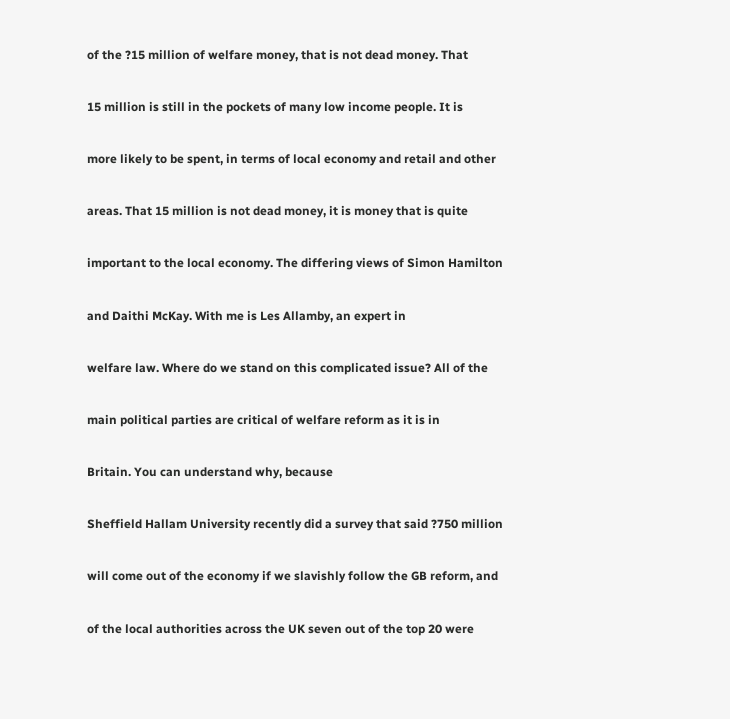of the ?15 million of welfare money, that is not dead money. That


15 million is still in the pockets of many low income people. It is


more likely to be spent, in terms of local economy and retail and other


areas. That 15 million is not dead money, it is money that is quite


important to the local economy. The differing views of Simon Hamilton


and Daithi McKay. With me is Les Allamby, an expert in


welfare law. Where do we stand on this complicated issue? All of the


main political parties are critical of welfare reform as it is in


Britain. You can understand why, because


Sheffield Hallam University recently did a survey that said ?750 million


will come out of the economy if we slavishly follow the GB reform, and


of the local authorities across the UK seven out of the top 20 were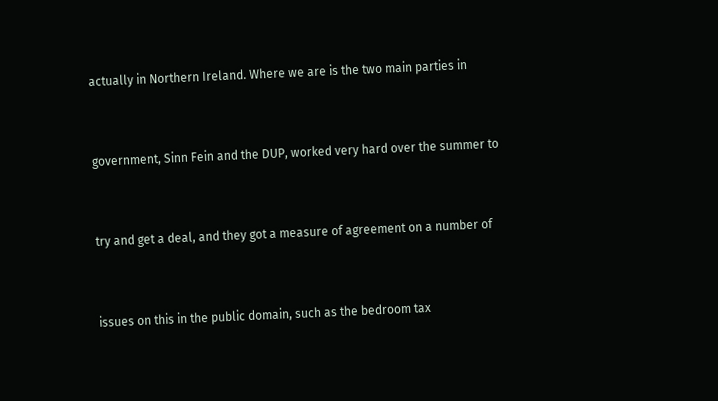actually in Northern Ireland. Where we are is the two main parties in


government, Sinn Fein and the DUP, worked very hard over the summer to


try and get a deal, and they got a measure of agreement on a number of


issues on this in the public domain, such as the bedroom tax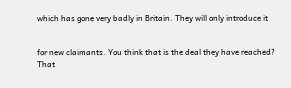which has gone very badly in Britain. They will only introduce it


for new claimants. You think that is the deal they have reached? That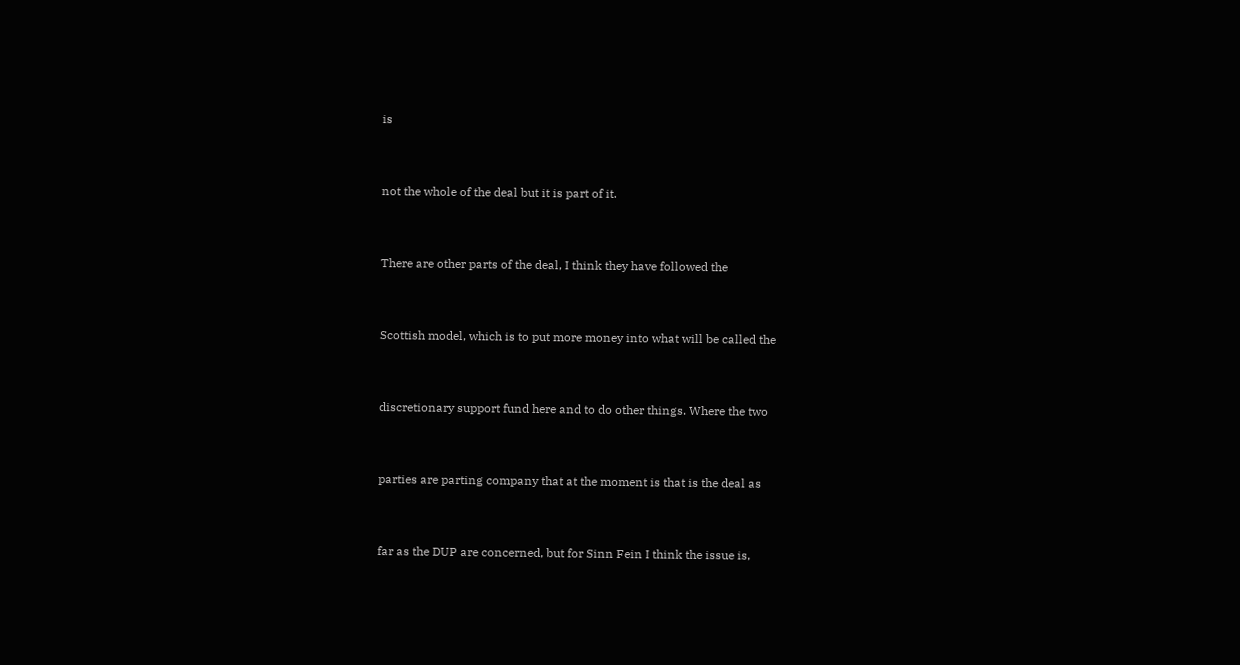is


not the whole of the deal but it is part of it.


There are other parts of the deal, I think they have followed the


Scottish model, which is to put more money into what will be called the


discretionary support fund here and to do other things. Where the two


parties are parting company that at the moment is that is the deal as


far as the DUP are concerned, but for Sinn Fein I think the issue is,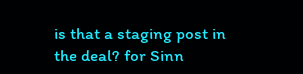is that a staging post in the deal? for Sinn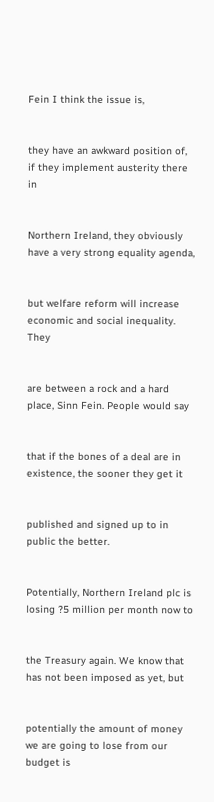Fein I think the issue is,


they have an awkward position of, if they implement austerity there in


Northern Ireland, they obviously have a very strong equality agenda,


but welfare reform will increase economic and social inequality. They


are between a rock and a hard place, Sinn Fein. People would say


that if the bones of a deal are in existence, the sooner they get it


published and signed up to in public the better.


Potentially, Northern Ireland plc is losing ?5 million per month now to


the Treasury again. We know that has not been imposed as yet, but


potentially the amount of money we are going to lose from our budget is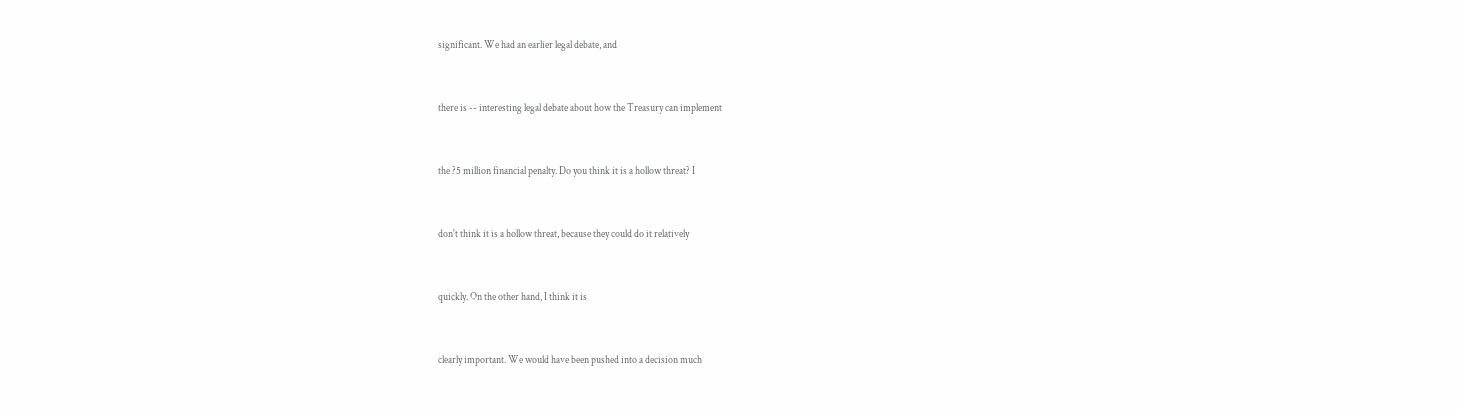significant. We had an earlier legal debate, and


there is -- interesting legal debate about how the Treasury can implement


the ?5 million financial penalty. Do you think it is a hollow threat? I


don't think it is a hollow threat, because they could do it relatively


quickly. On the other hand, I think it is


clearly important. We would have been pushed into a decision much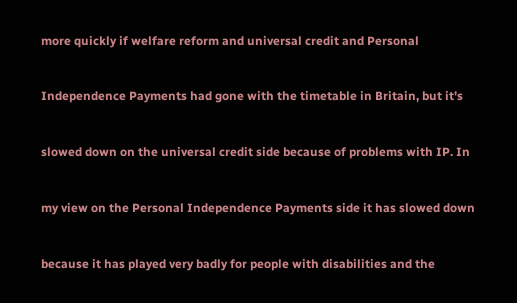more quickly if welfare reform and universal credit and Personal


Independence Payments had gone with the timetable in Britain, but it's


slowed down on the universal credit side because of problems with IP. In


my view on the Personal Independence Payments side it has slowed down


because it has played very badly for people with disabilities and the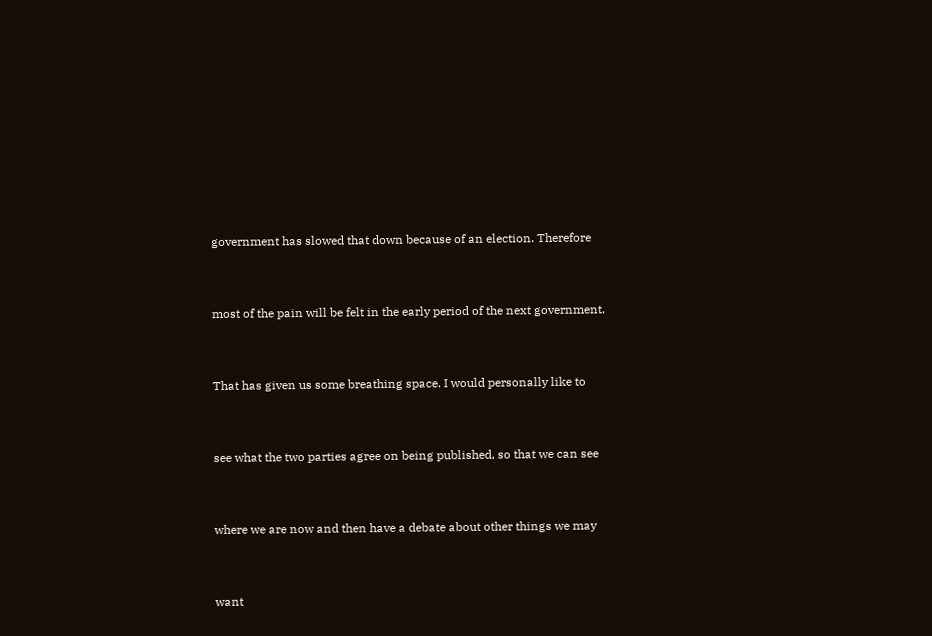government has slowed that down because of an election. Therefore


most of the pain will be felt in the early period of the next government.


That has given us some breathing space. I would personally like to


see what the two parties agree on being published, so that we can see


where we are now and then have a debate about other things we may


want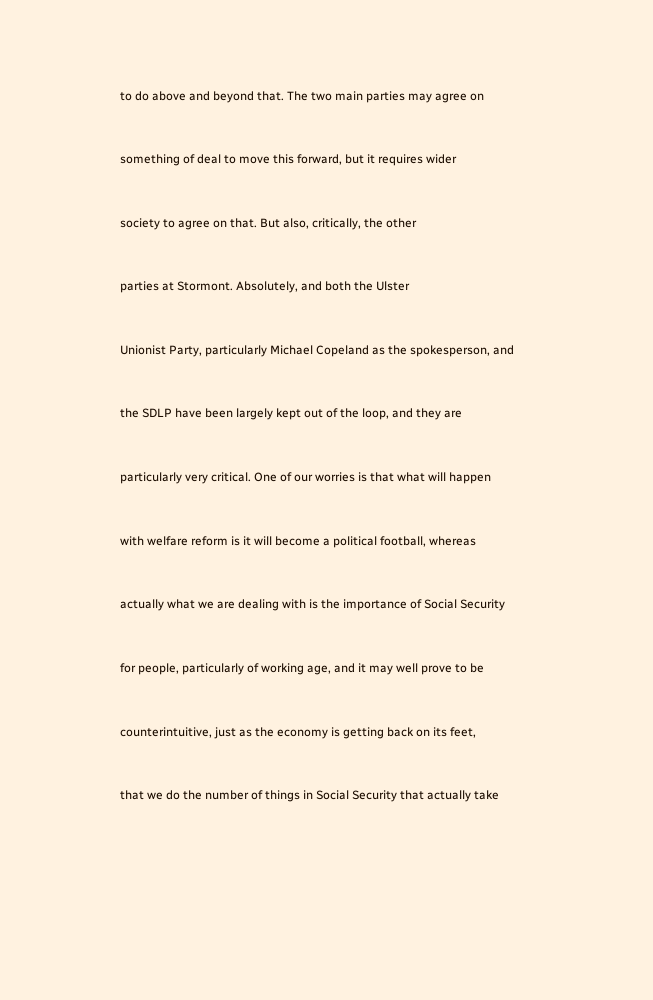to do above and beyond that. The two main parties may agree on


something of deal to move this forward, but it requires wider


society to agree on that. But also, critically, the other


parties at Stormont. Absolutely, and both the Ulster


Unionist Party, particularly Michael Copeland as the spokesperson, and


the SDLP have been largely kept out of the loop, and they are


particularly very critical. One of our worries is that what will happen


with welfare reform is it will become a political football, whereas


actually what we are dealing with is the importance of Social Security


for people, particularly of working age, and it may well prove to be


counterintuitive, just as the economy is getting back on its feet,


that we do the number of things in Social Security that actually take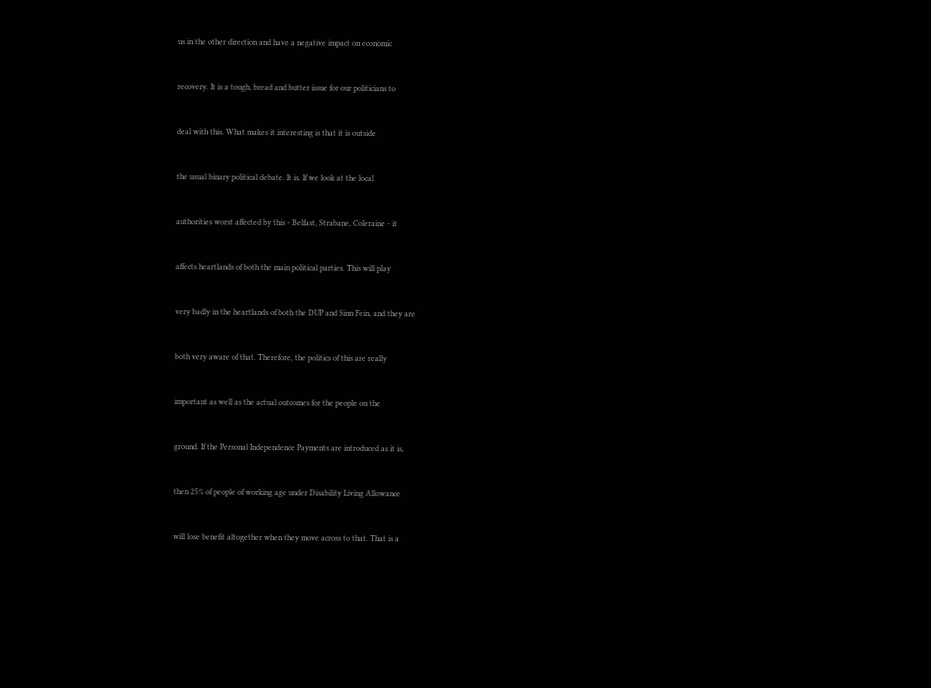us in the other direction and have a negative impact on economic


recovery. It is a tough, bread and butter issue for our politicians to


deal with this. What makes it interesting is that it is outside


the usual binary political debate. It is. If we look at the local


authorities worst affected by this - Belfast, Strabane, Coleraine - it


affects heartlands of both the main political parties. This will play


very badly in the heartlands of both the DUP and Sinn Fein, and they are


both very aware of that. Therefore, the politics of this are really


important as well as the actual outcomes for the people on the


ground. If the Personal Independence Payments are introduced as it is,


then 25% of people of working age under Disability Living Allowance


will lose benefit altogether when they move across to that. That is a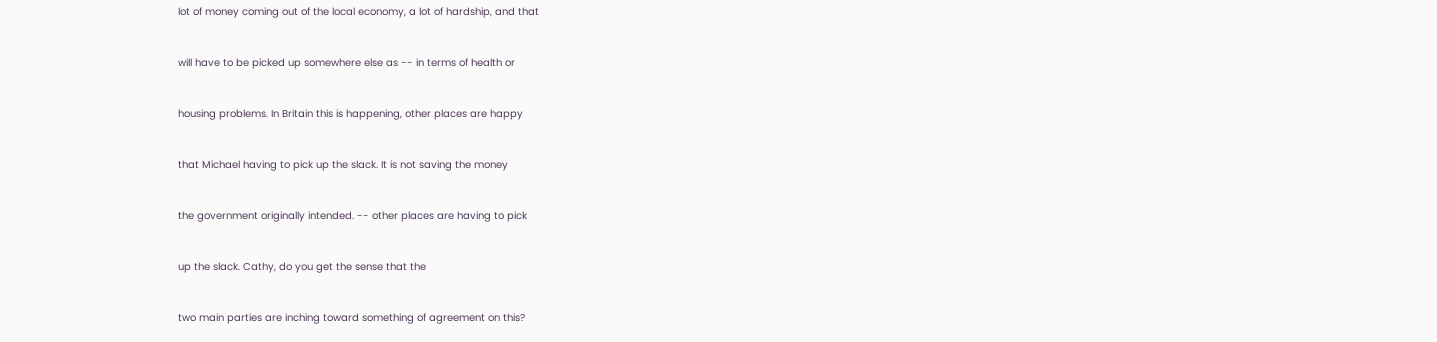lot of money coming out of the local economy, a lot of hardship, and that


will have to be picked up somewhere else as -- in terms of health or


housing problems. In Britain this is happening, other places are happy


that Michael having to pick up the slack. It is not saving the money


the government originally intended. -- other places are having to pick


up the slack. Cathy, do you get the sense that the


two main parties are inching toward something of agreement on this?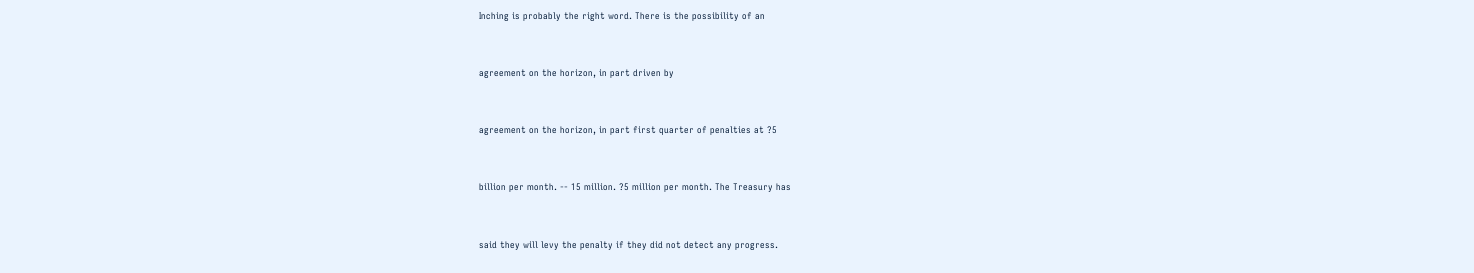Inching is probably the right word. There is the possibility of an


agreement on the horizon, in part driven by


agreement on the horizon, in part first quarter of penalties at ?5


billion per month. -- 15 million. ?5 million per month. The Treasury has


said they will levy the penalty if they did not detect any progress.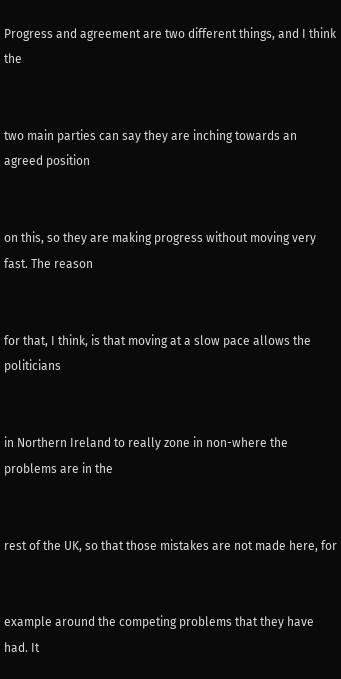Progress and agreement are two different things, and I think the


two main parties can say they are inching towards an agreed position


on this, so they are making progress without moving very fast. The reason


for that, I think, is that moving at a slow pace allows the politicians


in Northern Ireland to really zone in non-where the problems are in the


rest of the UK, so that those mistakes are not made here, for


example around the competing problems that they have had. It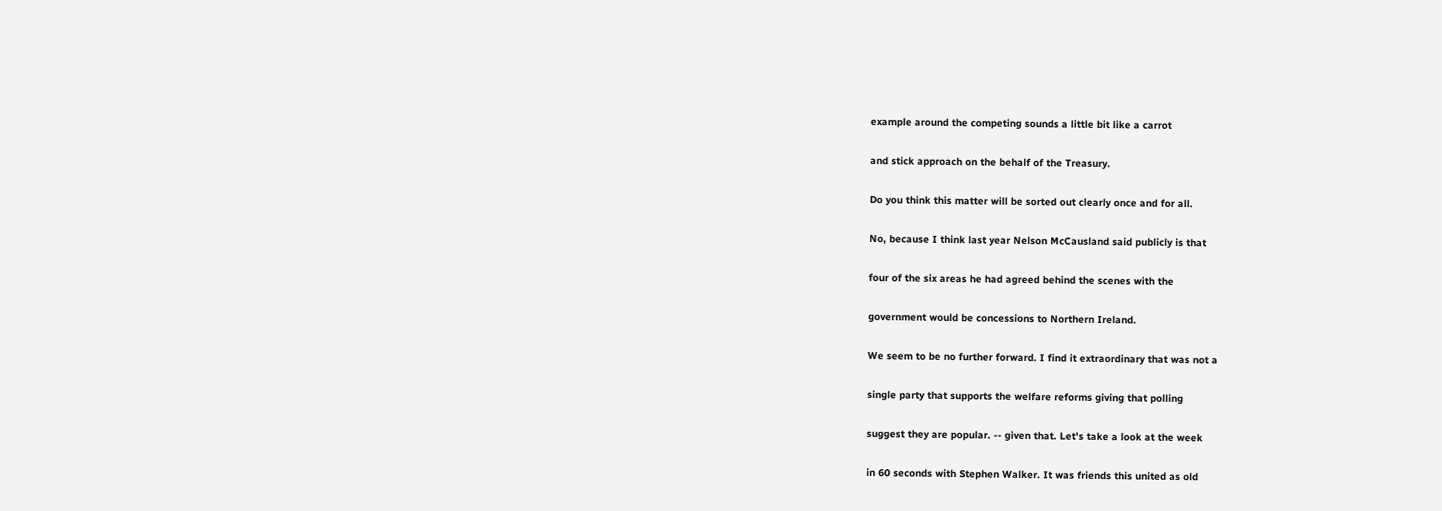example around the competing sounds a little bit like a carrot


and stick approach on the behalf of the Treasury.


Do you think this matter will be sorted out clearly once and for all.


No, because I think last year Nelson McCausland said publicly is that


four of the six areas he had agreed behind the scenes with the


government would be concessions to Northern Ireland.


We seem to be no further forward. I find it extraordinary that was not a


single party that supports the welfare reforms giving that polling


suggest they are popular. -- given that. Let's take a look at the week


in 60 seconds with Stephen Walker. It was friends this united as old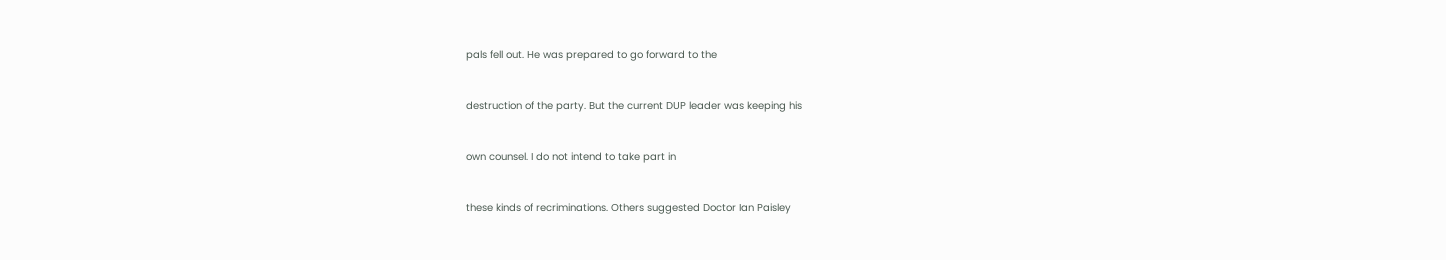pals fell out. He was prepared to go forward to the


destruction of the party. But the current DUP leader was keeping his


own counsel. I do not intend to take part in


these kinds of recriminations. Others suggested Doctor Ian Paisley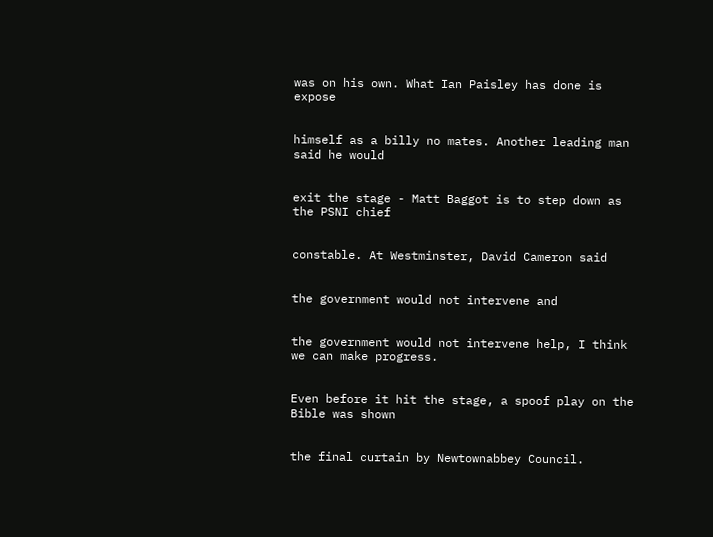was on his own. What Ian Paisley has done is expose


himself as a billy no mates. Another leading man said he would


exit the stage - Matt Baggot is to step down as the PSNI chief


constable. At Westminster, David Cameron said


the government would not intervene and


the government would not intervene help, I think we can make progress.


Even before it hit the stage, a spoof play on the Bible was shown


the final curtain by Newtownabbey Council.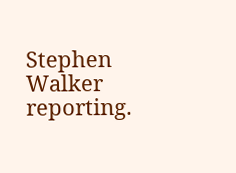Stephen Walker reporting.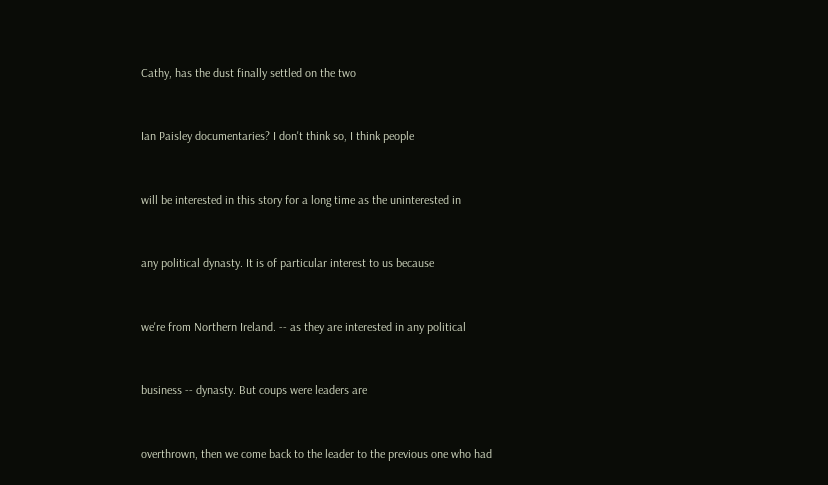Cathy, has the dust finally settled on the two


Ian Paisley documentaries? I don't think so, I think people


will be interested in this story for a long time as the uninterested in


any political dynasty. It is of particular interest to us because


we're from Northern Ireland. -- as they are interested in any political


business -- dynasty. But coups were leaders are


overthrown, then we come back to the leader to the previous one who had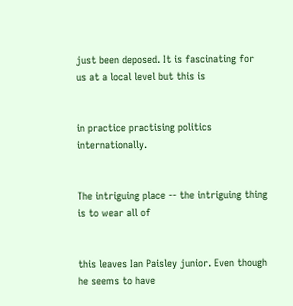just been deposed. It is fascinating for us at a local level but this is


in practice practising politics internationally.


The intriguing place -- the intriguing thing is to wear all of


this leaves Ian Paisley junior. Even though he seems to have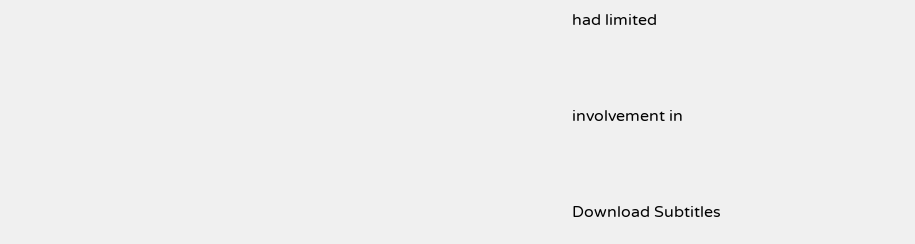had limited


involvement in


Download Subtitles